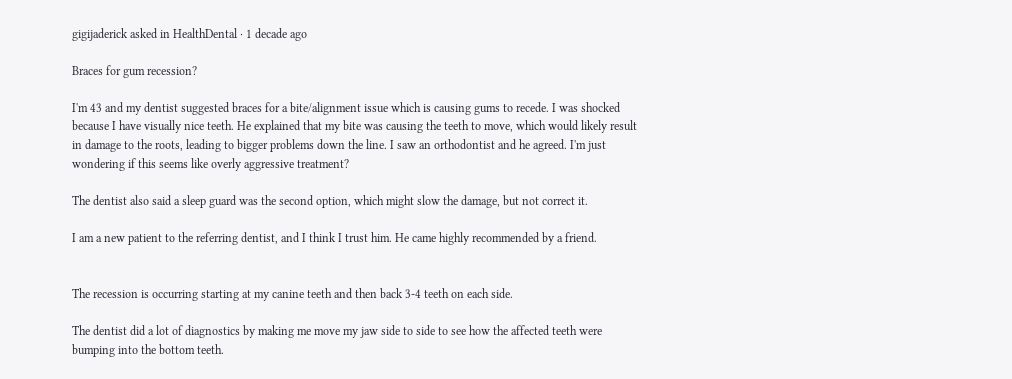gigijaderick asked in HealthDental · 1 decade ago

Braces for gum recession?

I'm 43 and my dentist suggested braces for a bite/alignment issue which is causing gums to recede. I was shocked because I have visually nice teeth. He explained that my bite was causing the teeth to move, which would likely result in damage to the roots, leading to bigger problems down the line. I saw an orthodontist and he agreed. I'm just wondering if this seems like overly aggressive treatment?

The dentist also said a sleep guard was the second option, which might slow the damage, but not correct it.

I am a new patient to the referring dentist, and I think I trust him. He came highly recommended by a friend.


The recession is occurring starting at my canine teeth and then back 3-4 teeth on each side.

The dentist did a lot of diagnostics by making me move my jaw side to side to see how the affected teeth were bumping into the bottom teeth.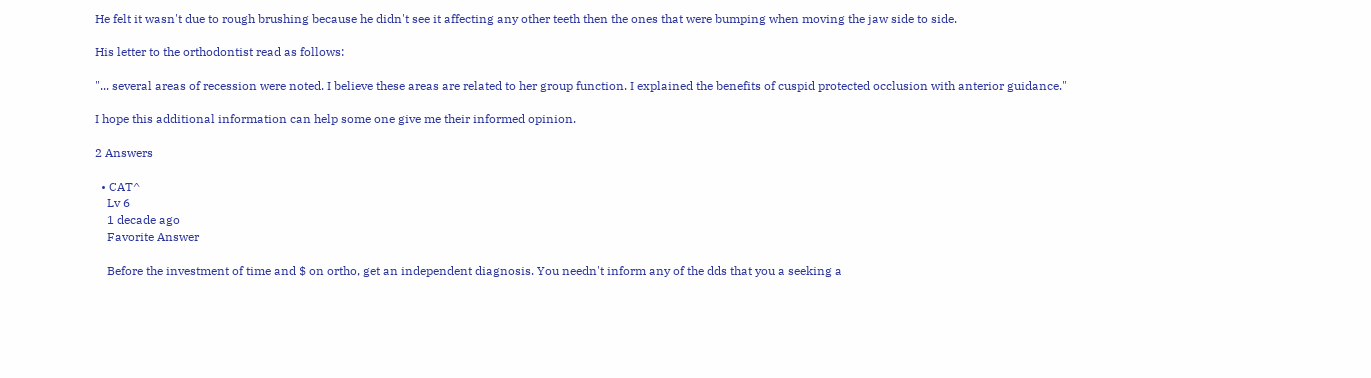He felt it wasn't due to rough brushing because he didn't see it affecting any other teeth then the ones that were bumping when moving the jaw side to side.

His letter to the orthodontist read as follows:

"... several areas of recession were noted. I believe these areas are related to her group function. I explained the benefits of cuspid protected occlusion with anterior guidance."

I hope this additional information can help some one give me their informed opinion.

2 Answers

  • CAT^
    Lv 6
    1 decade ago
    Favorite Answer

    Before the investment of time and $ on ortho, get an independent diagnosis. You needn't inform any of the dds that you a seeking a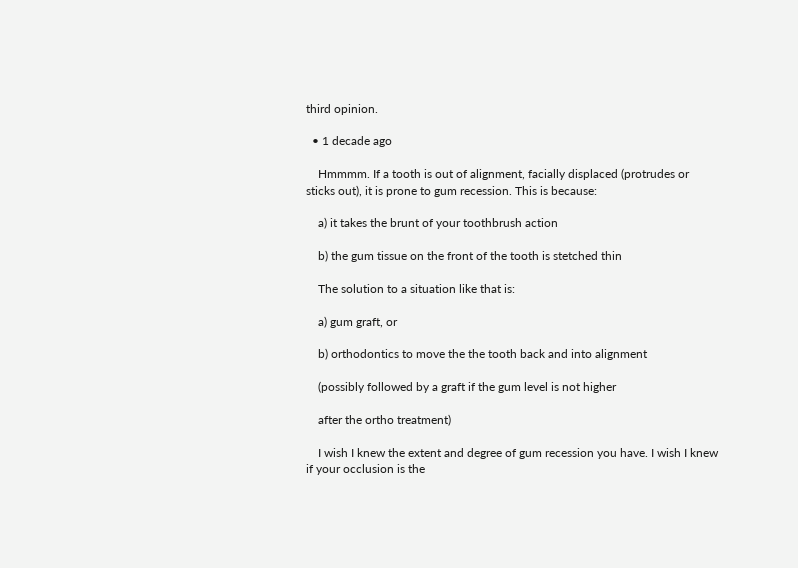third opinion.

  • 1 decade ago

    Hmmmm. If a tooth is out of alignment, facially displaced (protrudes or sticks out), it is prone to gum recession. This is because:

    a) it takes the brunt of your toothbrush action

    b) the gum tissue on the front of the tooth is stetched thin

    The solution to a situation like that is:

    a) gum graft, or

    b) orthodontics to move the the tooth back and into alignment

    (possibly followed by a graft if the gum level is not higher

    after the ortho treatment)

    I wish I knew the extent and degree of gum recession you have. I wish I knew if your occlusion is the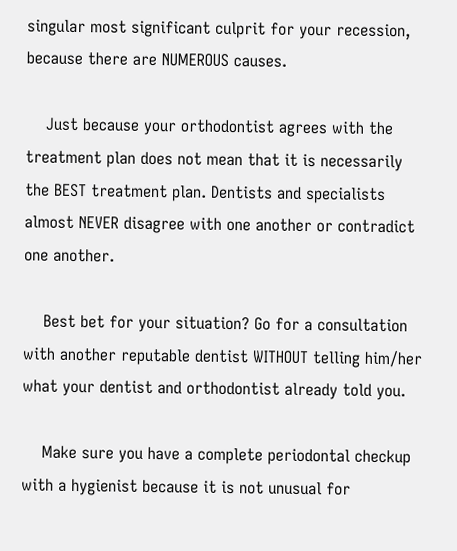singular most significant culprit for your recession, because there are NUMEROUS causes.

    Just because your orthodontist agrees with the treatment plan does not mean that it is necessarily the BEST treatment plan. Dentists and specialists almost NEVER disagree with one another or contradict one another.

    Best bet for your situation? Go for a consultation with another reputable dentist WITHOUT telling him/her what your dentist and orthodontist already told you.

    Make sure you have a complete periodontal checkup with a hygienist because it is not unusual for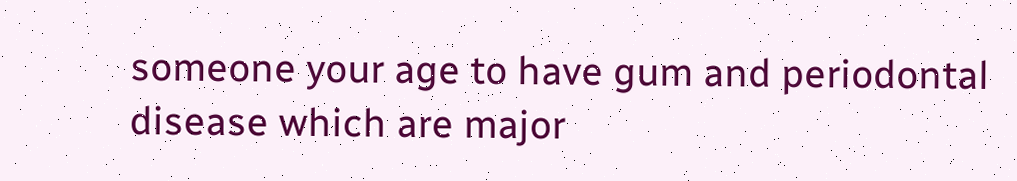someone your age to have gum and periodontal disease which are major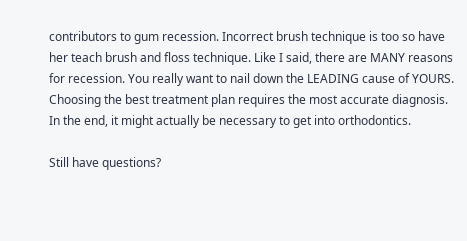contributors to gum recession. Incorrect brush technique is too so have her teach brush and floss technique. Like I said, there are MANY reasons for recession. You really want to nail down the LEADING cause of YOURS. Choosing the best treatment plan requires the most accurate diagnosis. In the end, it might actually be necessary to get into orthodontics.

Still have questions?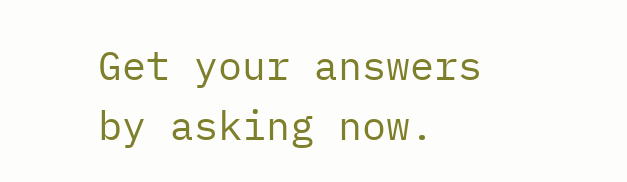Get your answers by asking now.